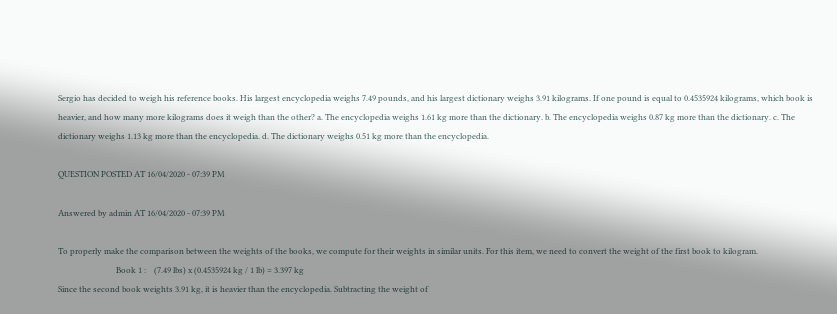Sergio has decided to weigh his reference books. His largest encyclopedia weighs 7.49 pounds, and his largest dictionary weighs 3.91 kilograms. If one pound is equal to 0.4535924 kilograms, which book is heavier, and how many more kilograms does it weigh than the other? a. The encyclopedia weighs 1.61 kg more than the dictionary. b. The encyclopedia weighs 0.87 kg more than the dictionary. c. The dictionary weighs 1.13 kg more than the encyclopedia. d. The dictionary weighs 0.51 kg more than the encyclopedia.

QUESTION POSTED AT 16/04/2020 - 07:39 PM

Answered by admin AT 16/04/2020 - 07:39 PM

To properly make the comparison between the weights of the books, we compute for their weights in similar units. For this item, we need to convert the weight of the first book to kilogram.
                             Book 1 :    (7.49 lbs) x (0.4535924 kg / 1 lb) = 3.397 kg
Since the second book weights 3.91 kg, it is heavier than the encyclopedia. Subtracting the weight of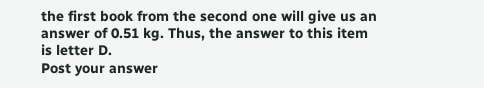the first book from the second one will give us an answer of 0.51 kg. Thus, the answer to this item is letter D.
Post your answer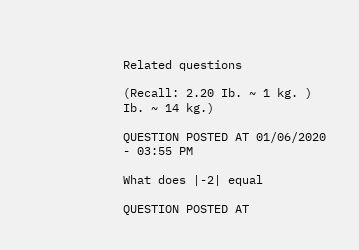Related questions

(Recall: 2.20 Ib. ~ 1 kg. ) Ib. ~ 14 kg.)

QUESTION POSTED AT 01/06/2020 - 03:55 PM

What does |-2| equal

QUESTION POSTED AT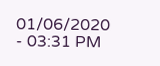01/06/2020 - 03:31 PM